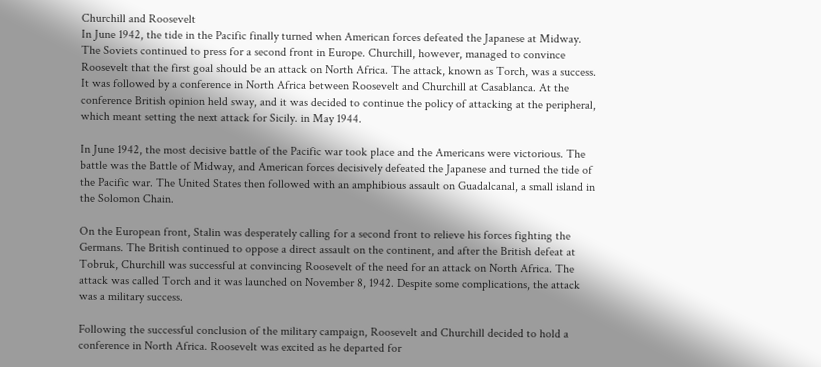Churchill and Roosevelt
In June 1942, the tide in the Pacific finally turned when American forces defeated the Japanese at Midway. The Soviets continued to press for a second front in Europe. Churchill, however, managed to convince Roosevelt that the first goal should be an attack on North Africa. The attack, known as Torch, was a success. It was followed by a conference in North Africa between Roosevelt and Churchill at Casablanca. At the conference British opinion held sway, and it was decided to continue the policy of attacking at the peripheral, which meant setting the next attack for Sicily. in May 1944.

In June 1942, the most decisive battle of the Pacific war took place and the Americans were victorious. The battle was the Battle of Midway, and American forces decisively defeated the Japanese and turned the tide of the Pacific war. The United States then followed with an amphibious assault on Guadalcanal, a small island in the Solomon Chain.

On the European front, Stalin was desperately calling for a second front to relieve his forces fighting the Germans. The British continued to oppose a direct assault on the continent, and after the British defeat at Tobruk, Churchill was successful at convincing Roosevelt of the need for an attack on North Africa. The attack was called Torch and it was launched on November 8, 1942. Despite some complications, the attack was a military success.

Following the successful conclusion of the military campaign, Roosevelt and Churchill decided to hold a conference in North Africa. Roosevelt was excited as he departed for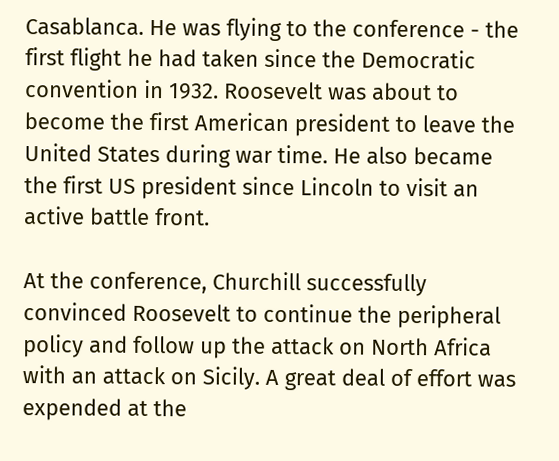Casablanca. He was flying to the conference - the first flight he had taken since the Democratic convention in 1932. Roosevelt was about to become the first American president to leave the United States during war time. He also became the first US president since Lincoln to visit an active battle front.

At the conference, Churchill successfully convinced Roosevelt to continue the peripheral policy and follow up the attack on North Africa with an attack on Sicily. A great deal of effort was expended at the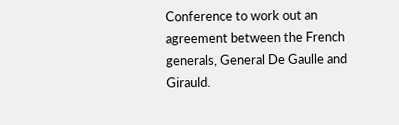Conference to work out an agreement between the French generals, General De Gaulle and Girauld.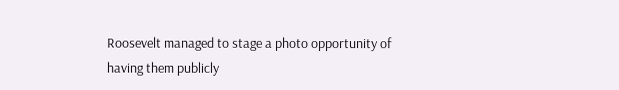Roosevelt managed to stage a photo opportunity of having them publicly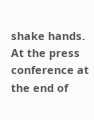shake hands. At the press conference at the end of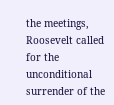the meetings, Roosevelt called for the unconditional surrender of the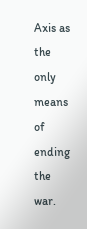Axis as the only means of ending the war.